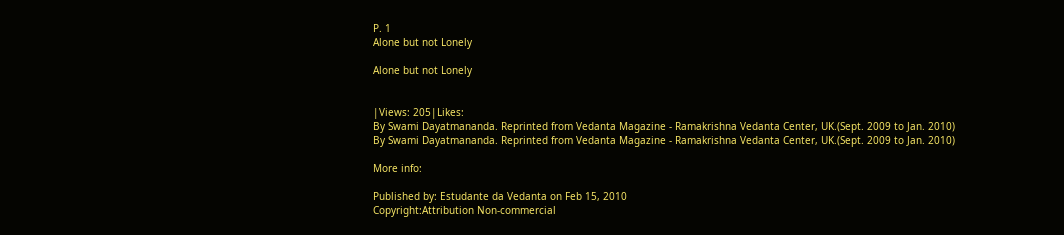P. 1
Alone but not Lonely

Alone but not Lonely


|Views: 205|Likes:
By Swami Dayatmananda. Reprinted from Vedanta Magazine - Ramakrishna Vedanta Center, UK.(Sept. 2009 to Jan. 2010)
By Swami Dayatmananda. Reprinted from Vedanta Magazine - Ramakrishna Vedanta Center, UK.(Sept. 2009 to Jan. 2010)

More info:

Published by: Estudante da Vedanta on Feb 15, 2010
Copyright:Attribution Non-commercial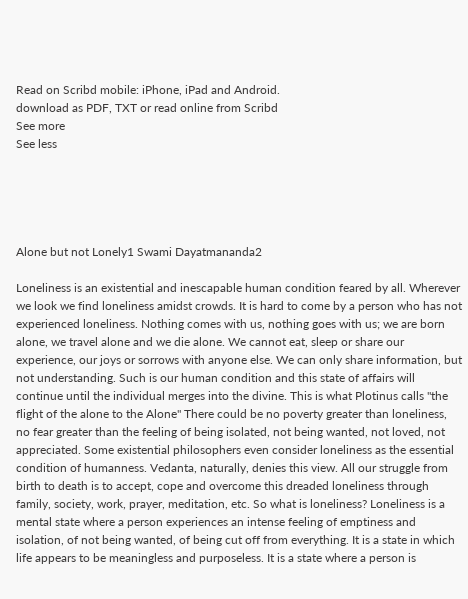Read on Scribd mobile: iPhone, iPad and Android.
download as PDF, TXT or read online from Scribd
See more
See less





Alone but not Lonely1 Swami Dayatmananda2

Loneliness is an existential and inescapable human condition feared by all. Wherever we look we find loneliness amidst crowds. It is hard to come by a person who has not experienced loneliness. Nothing comes with us, nothing goes with us; we are born alone, we travel alone and we die alone. We cannot eat, sleep or share our experience, our joys or sorrows with anyone else. We can only share information, but not understanding. Such is our human condition and this state of affairs will continue until the individual merges into the divine. This is what Plotinus calls "the flight of the alone to the Alone" There could be no poverty greater than loneliness, no fear greater than the feeling of being isolated, not being wanted, not loved, not appreciated. Some existential philosophers even consider loneliness as the essential condition of humanness. Vedanta, naturally, denies this view. All our struggle from birth to death is to accept, cope and overcome this dreaded loneliness through family, society, work, prayer, meditation, etc. So what is loneliness? Loneliness is a mental state where a person experiences an intense feeling of emptiness and isolation, of not being wanted, of being cut off from everything. It is a state in which life appears to be meaningless and purposeless. It is a state where a person is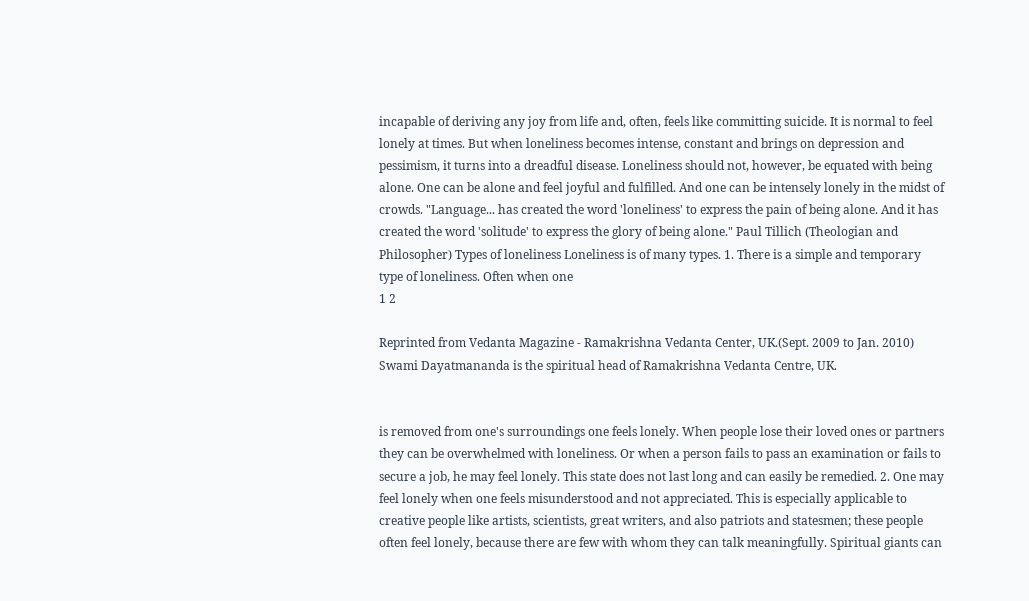incapable of deriving any joy from life and, often, feels like committing suicide. It is normal to feel lonely at times. But when loneliness becomes intense, constant and brings on depression and pessimism, it turns into a dreadful disease. Loneliness should not, however, be equated with being alone. One can be alone and feel joyful and fulfilled. And one can be intensely lonely in the midst of crowds. "Language... has created the word 'loneliness' to express the pain of being alone. And it has created the word 'solitude' to express the glory of being alone." Paul Tillich (Theologian and Philosopher) Types of loneliness Loneliness is of many types. 1. There is a simple and temporary type of loneliness. Often when one
1 2

Reprinted from Vedanta Magazine - Ramakrishna Vedanta Center, UK.(Sept. 2009 to Jan. 2010) Swami Dayatmananda is the spiritual head of Ramakrishna Vedanta Centre, UK.


is removed from one's surroundings one feels lonely. When people lose their loved ones or partners they can be overwhelmed with loneliness. Or when a person fails to pass an examination or fails to secure a job, he may feel lonely. This state does not last long and can easily be remedied. 2. One may feel lonely when one feels misunderstood and not appreciated. This is especially applicable to creative people like artists, scientists, great writers, and also patriots and statesmen; these people often feel lonely, because there are few with whom they can talk meaningfully. Spiritual giants can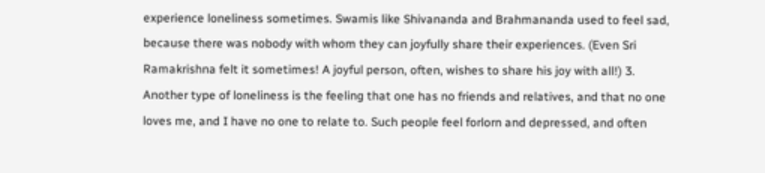experience loneliness sometimes. Swamis like Shivananda and Brahmananda used to feel sad, because there was nobody with whom they can joyfully share their experiences. (Even Sri Ramakrishna felt it sometimes! A joyful person, often, wishes to share his joy with all!) 3. Another type of loneliness is the feeling that one has no friends and relatives, and that no one loves me, and I have no one to relate to. Such people feel forlorn and depressed, and often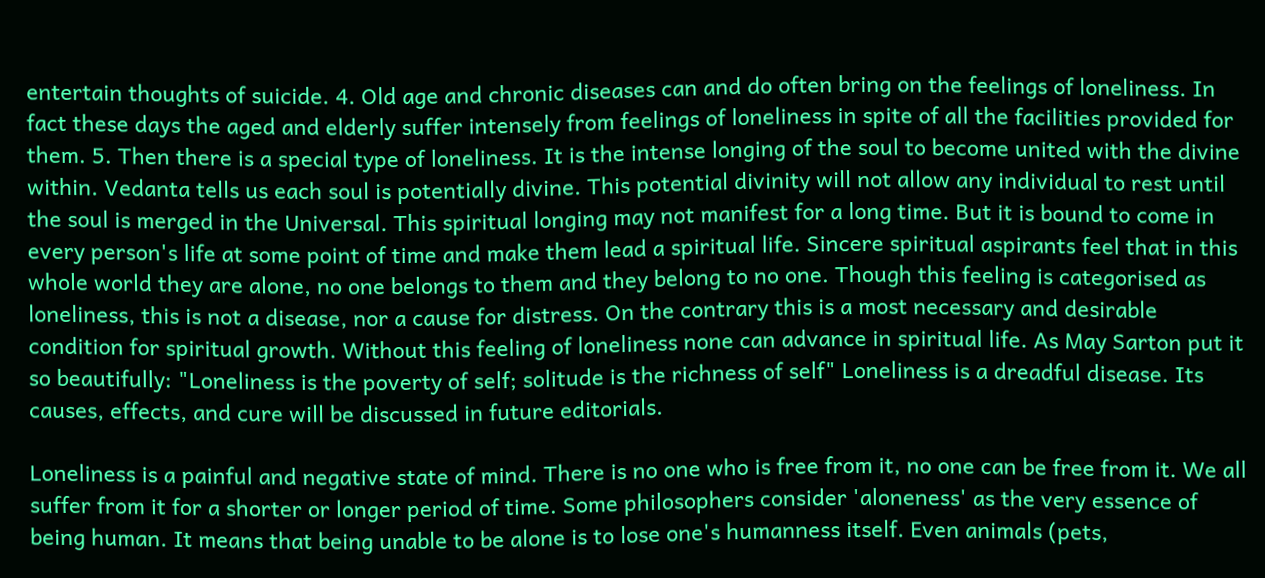entertain thoughts of suicide. 4. Old age and chronic diseases can and do often bring on the feelings of loneliness. In fact these days the aged and elderly suffer intensely from feelings of loneliness in spite of all the facilities provided for them. 5. Then there is a special type of loneliness. It is the intense longing of the soul to become united with the divine within. Vedanta tells us each soul is potentially divine. This potential divinity will not allow any individual to rest until the soul is merged in the Universal. This spiritual longing may not manifest for a long time. But it is bound to come in every person's life at some point of time and make them lead a spiritual life. Sincere spiritual aspirants feel that in this whole world they are alone, no one belongs to them and they belong to no one. Though this feeling is categorised as loneliness, this is not a disease, nor a cause for distress. On the contrary this is a most necessary and desirable condition for spiritual growth. Without this feeling of loneliness none can advance in spiritual life. As May Sarton put it so beautifully: "Loneliness is the poverty of self; solitude is the richness of self" Loneliness is a dreadful disease. Its causes, effects, and cure will be discussed in future editorials.

Loneliness is a painful and negative state of mind. There is no one who is free from it, no one can be free from it. We all suffer from it for a shorter or longer period of time. Some philosophers consider 'aloneness' as the very essence of being human. It means that being unable to be alone is to lose one's humanness itself. Even animals (pets,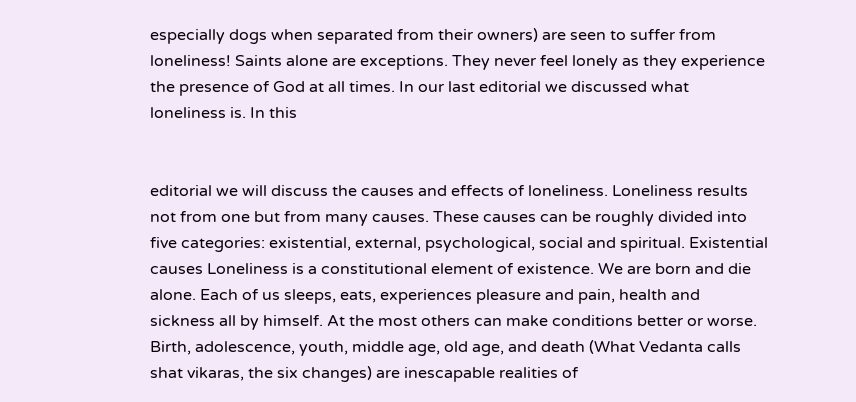especially dogs when separated from their owners) are seen to suffer from loneliness! Saints alone are exceptions. They never feel lonely as they experience the presence of God at all times. In our last editorial we discussed what loneliness is. In this


editorial we will discuss the causes and effects of loneliness. Loneliness results not from one but from many causes. These causes can be roughly divided into five categories: existential, external, psychological, social and spiritual. Existential causes Loneliness is a constitutional element of existence. We are born and die alone. Each of us sleeps, eats, experiences pleasure and pain, health and sickness all by himself. At the most others can make conditions better or worse. Birth, adolescence, youth, middle age, old age, and death (What Vedanta calls shat vikaras, the six changes) are inescapable realities of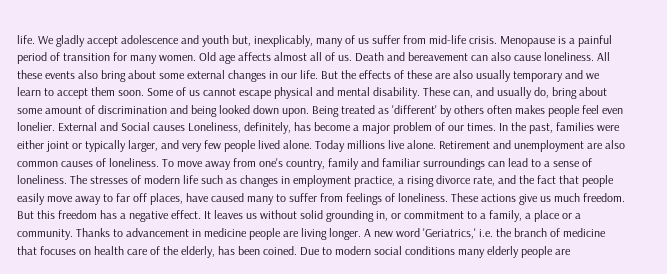life. We gladly accept adolescence and youth but, inexplicably, many of us suffer from mid-life crisis. Menopause is a painful period of transition for many women. Old age affects almost all of us. Death and bereavement can also cause loneliness. All these events also bring about some external changes in our life. But the effects of these are also usually temporary and we learn to accept them soon. Some of us cannot escape physical and mental disability. These can, and usually do, bring about some amount of discrimination and being looked down upon. Being treated as 'different' by others often makes people feel even lonelier. External and Social causes Loneliness, definitely, has become a major problem of our times. In the past, families were either joint or typically larger, and very few people lived alone. Today millions live alone. Retirement and unemployment are also common causes of loneliness. To move away from one's country, family and familiar surroundings can lead to a sense of loneliness. The stresses of modern life such as changes in employment practice, a rising divorce rate, and the fact that people easily move away to far off places, have caused many to suffer from feelings of loneliness. These actions give us much freedom. But this freedom has a negative effect. It leaves us without solid grounding in, or commitment to a family, a place or a community. Thanks to advancement in medicine people are living longer. A new word 'Geriatrics,' i.e. the branch of medicine that focuses on health care of the elderly, has been coined. Due to modern social conditions many elderly people are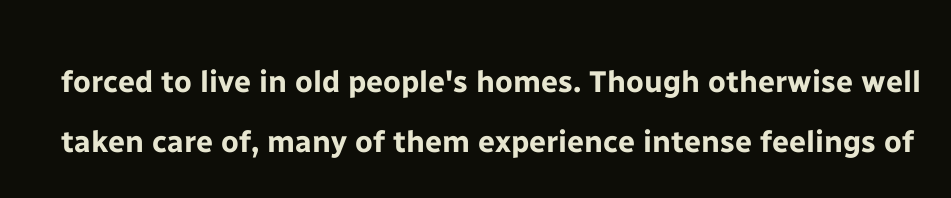forced to live in old people's homes. Though otherwise well taken care of, many of them experience intense feelings of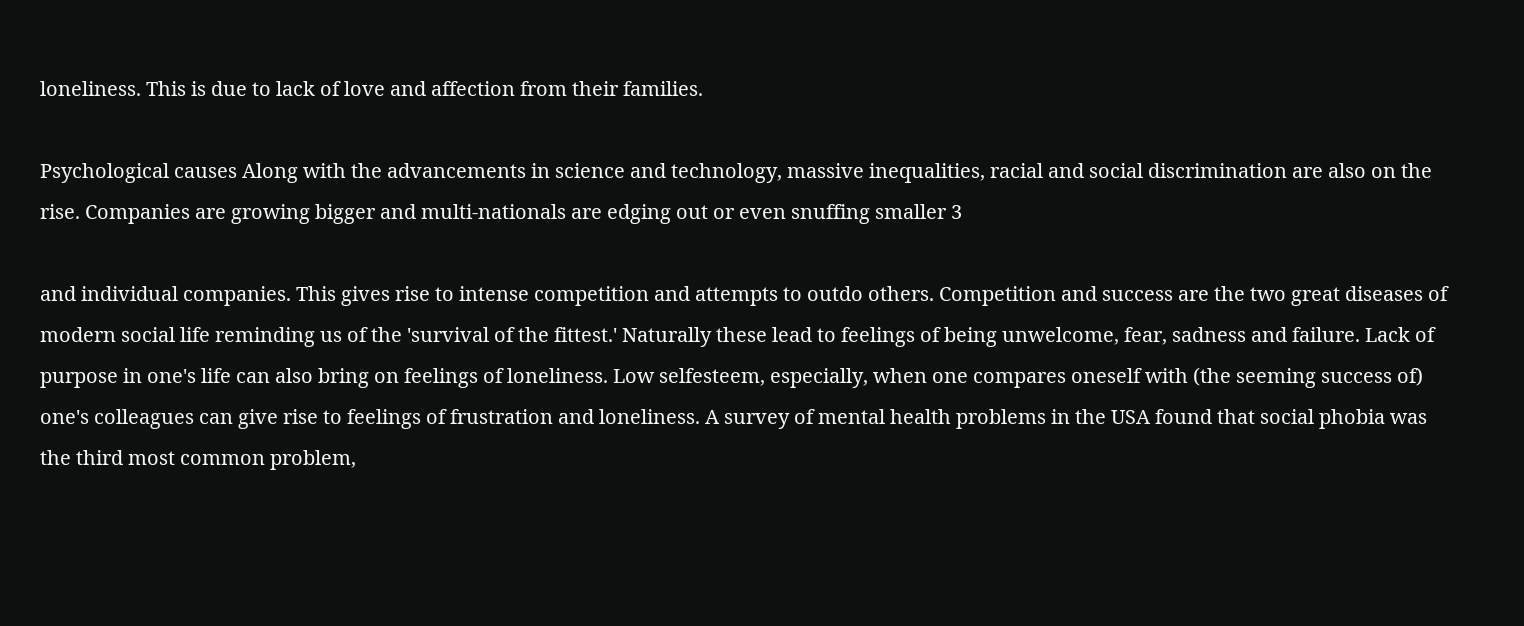loneliness. This is due to lack of love and affection from their families.

Psychological causes Along with the advancements in science and technology, massive inequalities, racial and social discrimination are also on the rise. Companies are growing bigger and multi-nationals are edging out or even snuffing smaller 3

and individual companies. This gives rise to intense competition and attempts to outdo others. Competition and success are the two great diseases of modern social life reminding us of the 'survival of the fittest.' Naturally these lead to feelings of being unwelcome, fear, sadness and failure. Lack of purpose in one's life can also bring on feelings of loneliness. Low selfesteem, especially, when one compares oneself with (the seeming success of) one's colleagues can give rise to feelings of frustration and loneliness. A survey of mental health problems in the USA found that social phobia was the third most common problem,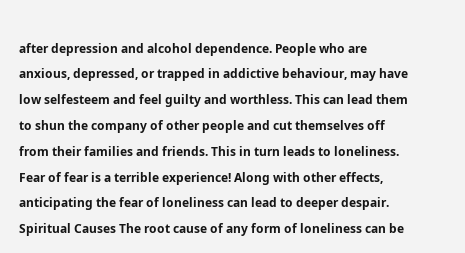after depression and alcohol dependence. People who are anxious, depressed, or trapped in addictive behaviour, may have low selfesteem and feel guilty and worthless. This can lead them to shun the company of other people and cut themselves off from their families and friends. This in turn leads to loneliness. Fear of fear is a terrible experience! Along with other effects, anticipating the fear of loneliness can lead to deeper despair. Spiritual Causes The root cause of any form of loneliness can be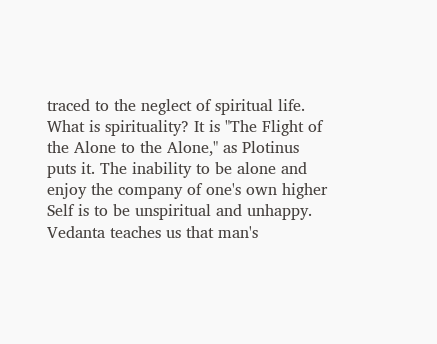traced to the neglect of spiritual life. What is spirituality? It is "The Flight of the Alone to the Alone," as Plotinus puts it. The inability to be alone and enjoy the company of one's own higher Self is to be unspiritual and unhappy. Vedanta teaches us that man's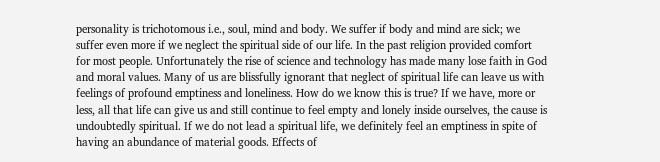personality is trichotomous i.e., soul, mind and body. We suffer if body and mind are sick; we suffer even more if we neglect the spiritual side of our life. In the past religion provided comfort for most people. Unfortunately the rise of science and technology has made many lose faith in God and moral values. Many of us are blissfully ignorant that neglect of spiritual life can leave us with feelings of profound emptiness and loneliness. How do we know this is true? If we have, more or less, all that life can give us and still continue to feel empty and lonely inside ourselves, the cause is undoubtedly spiritual. If we do not lead a spiritual life, we definitely feel an emptiness in spite of having an abundance of material goods. Effects of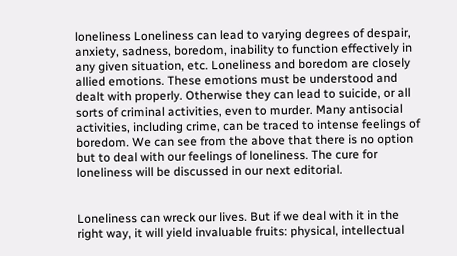loneliness Loneliness can lead to varying degrees of despair, anxiety, sadness, boredom, inability to function effectively in any given situation, etc. Loneliness and boredom are closely allied emotions. These emotions must be understood and dealt with properly. Otherwise they can lead to suicide, or all sorts of criminal activities, even to murder. Many antisocial activities, including crime, can be traced to intense feelings of boredom. We can see from the above that there is no option but to deal with our feelings of loneliness. The cure for loneliness will be discussed in our next editorial.


Loneliness can wreck our lives. But if we deal with it in the right way, it will yield invaluable fruits: physical, intellectual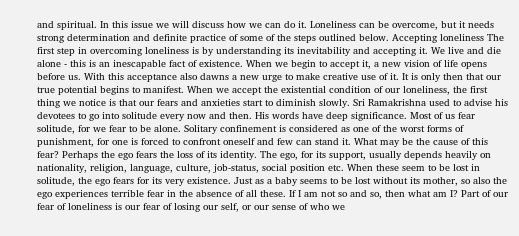and spiritual. In this issue we will discuss how we can do it. Loneliness can be overcome, but it needs strong determination and definite practice of some of the steps outlined below. Accepting loneliness The first step in overcoming loneliness is by understanding its inevitability and accepting it. We live and die alone - this is an inescapable fact of existence. When we begin to accept it, a new vision of life opens before us. With this acceptance also dawns a new urge to make creative use of it. It is only then that our true potential begins to manifest. When we accept the existential condition of our loneliness, the first thing we notice is that our fears and anxieties start to diminish slowly. Sri Ramakrishna used to advise his devotees to go into solitude every now and then. His words have deep significance. Most of us fear solitude, for we fear to be alone. Solitary confinement is considered as one of the worst forms of punishment, for one is forced to confront oneself and few can stand it. What may be the cause of this fear? Perhaps the ego fears the loss of its identity. The ego, for its support, usually depends heavily on nationality, religion, language, culture, job-status, social position etc. When these seem to be lost in solitude, the ego fears for its very existence. Just as a baby seems to be lost without its mother, so also the ego experiences terrible fear in the absence of all these. If I am not so and so, then what am I? Part of our fear of loneliness is our fear of losing our self, or our sense of who we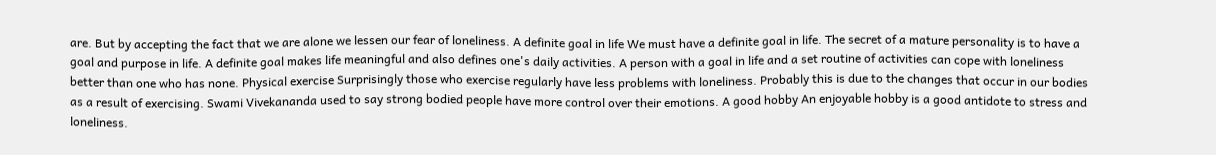are. But by accepting the fact that we are alone we lessen our fear of loneliness. A definite goal in life We must have a definite goal in life. The secret of a mature personality is to have a goal and purpose in life. A definite goal makes life meaningful and also defines one's daily activities. A person with a goal in life and a set routine of activities can cope with loneliness better than one who has none. Physical exercise Surprisingly those who exercise regularly have less problems with loneliness. Probably this is due to the changes that occur in our bodies as a result of exercising. Swami Vivekananda used to say strong bodied people have more control over their emotions. A good hobby An enjoyable hobby is a good antidote to stress and loneliness.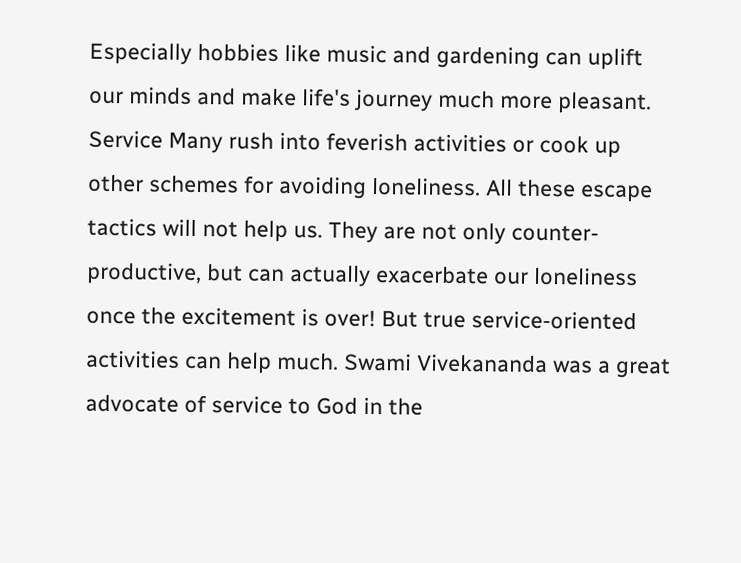Especially hobbies like music and gardening can uplift our minds and make life's journey much more pleasant. Service Many rush into feverish activities or cook up other schemes for avoiding loneliness. All these escape tactics will not help us. They are not only counter-productive, but can actually exacerbate our loneliness once the excitement is over! But true service-oriented activities can help much. Swami Vivekananda was a great advocate of service to God in the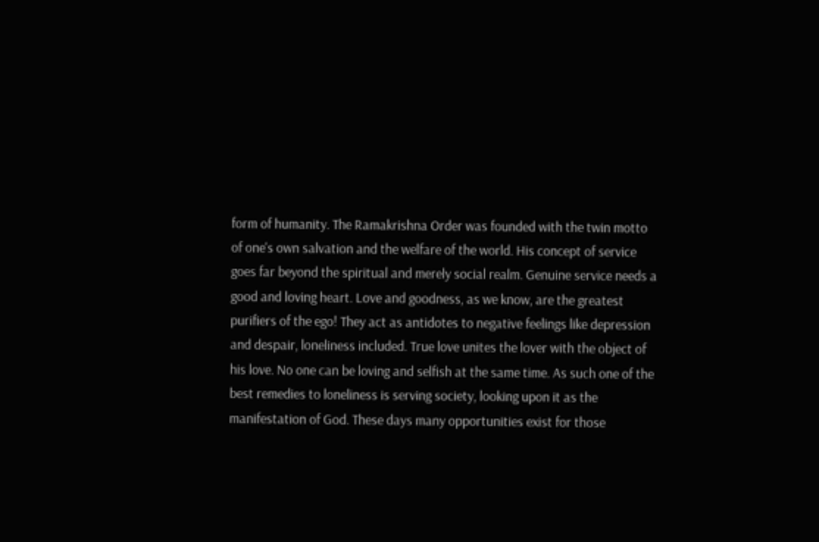form of humanity. The Ramakrishna Order was founded with the twin motto of one's own salvation and the welfare of the world. His concept of service goes far beyond the spiritual and merely social realm. Genuine service needs a good and loving heart. Love and goodness, as we know, are the greatest purifiers of the ego! They act as antidotes to negative feelings like depression and despair, loneliness included. True love unites the lover with the object of his love. No one can be loving and selfish at the same time. As such one of the best remedies to loneliness is serving society, looking upon it as the manifestation of God. These days many opportunities exist for those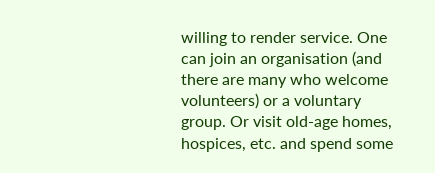willing to render service. One can join an organisation (and there are many who welcome volunteers) or a voluntary group. Or visit old-age homes, hospices, etc. and spend some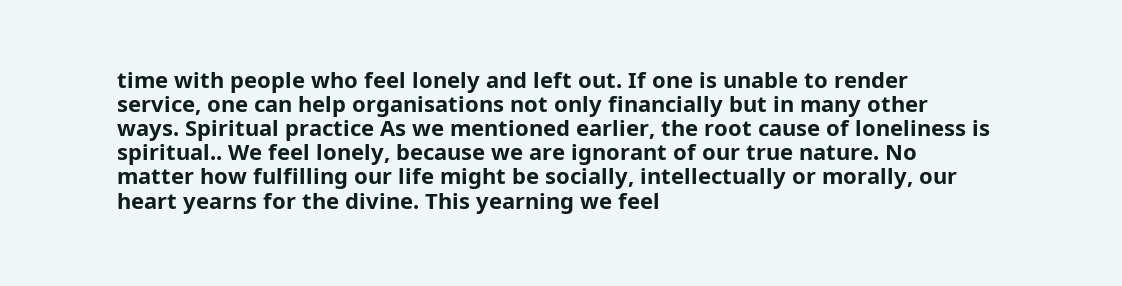time with people who feel lonely and left out. If one is unable to render service, one can help organisations not only financially but in many other ways. Spiritual practice As we mentioned earlier, the root cause of loneliness is spiritual.. We feel lonely, because we are ignorant of our true nature. No matter how fulfilling our life might be socially, intellectually or morally, our heart yearns for the divine. This yearning we feel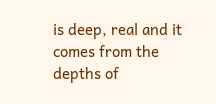is deep, real and it comes from the depths of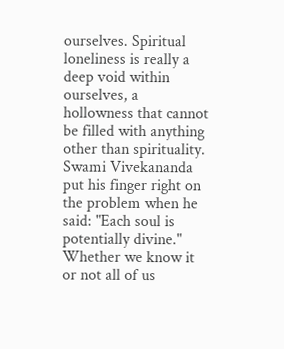ourselves. Spiritual loneliness is really a deep void within ourselves, a hollowness that cannot be filled with anything other than spirituality. Swami Vivekananda put his finger right on the problem when he said: "Each soul is potentially divine." Whether we know it or not all of us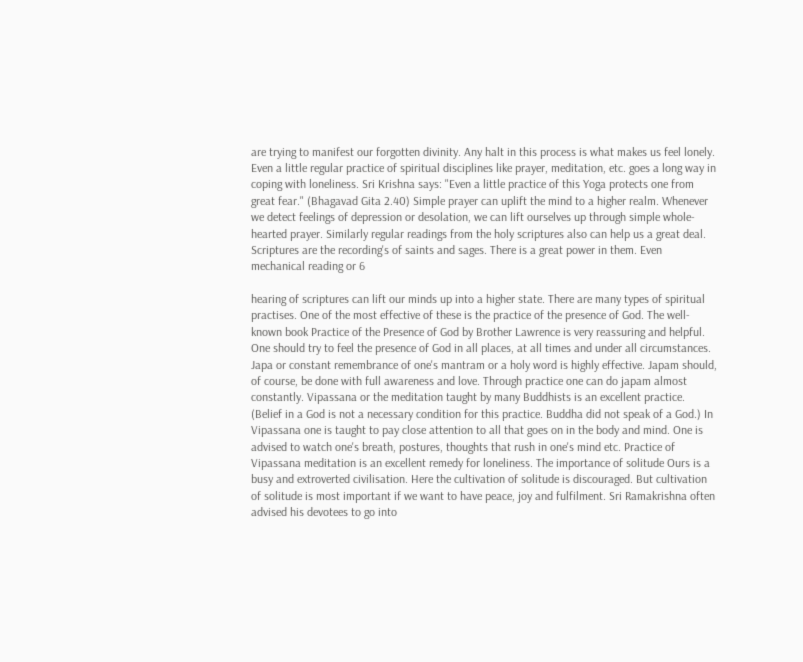are trying to manifest our forgotten divinity. Any halt in this process is what makes us feel lonely. Even a little regular practice of spiritual disciplines like prayer, meditation, etc. goes a long way in coping with loneliness. Sri Krishna says: "Even a little practice of this Yoga protects one from great fear." (Bhagavad Gita 2.40) Simple prayer can uplift the mind to a higher realm. Whenever we detect feelings of depression or desolation, we can lift ourselves up through simple whole-hearted prayer. Similarly regular readings from the holy scriptures also can help us a great deal. Scriptures are the recording's of saints and sages. There is a great power in them. Even mechanical reading or 6

hearing of scriptures can lift our minds up into a higher state. There are many types of spiritual practises. One of the most effective of these is the practice of the presence of God. The well-known book Practice of the Presence of God by Brother Lawrence is very reassuring and helpful. One should try to feel the presence of God in all places, at all times and under all circumstances. Japa or constant remembrance of one's mantram or a holy word is highly effective. Japam should, of course, be done with full awareness and love. Through practice one can do japam almost constantly. Vipassana or the meditation taught by many Buddhists is an excellent practice. (Belief in a God is not a necessary condition for this practice. Buddha did not speak of a God.) In Vipassana one is taught to pay close attention to all that goes on in the body and mind. One is advised to watch one's breath, postures, thoughts that rush in one's mind etc. Practice of Vipassana meditation is an excellent remedy for loneliness. The importance of solitude Ours is a busy and extroverted civilisation. Here the cultivation of solitude is discouraged. But cultivation of solitude is most important if we want to have peace, joy and fulfilment. Sri Ramakrishna often advised his devotees to go into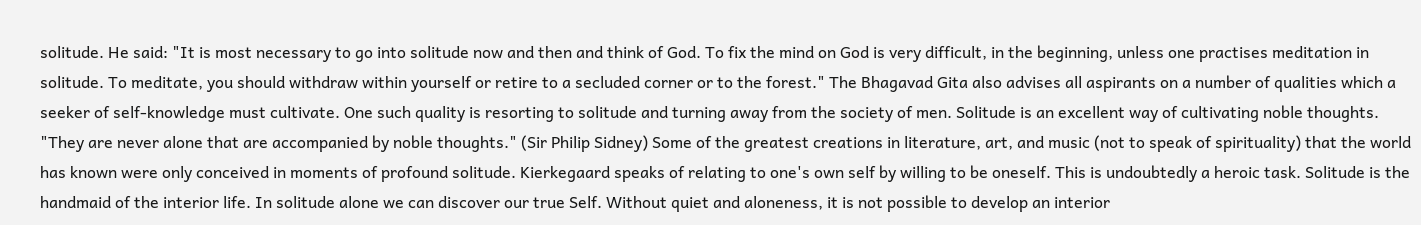solitude. He said: "It is most necessary to go into solitude now and then and think of God. To fix the mind on God is very difficult, in the beginning, unless one practises meditation in solitude. To meditate, you should withdraw within yourself or retire to a secluded corner or to the forest." The Bhagavad Gita also advises all aspirants on a number of qualities which a seeker of self-knowledge must cultivate. One such quality is resorting to solitude and turning away from the society of men. Solitude is an excellent way of cultivating noble thoughts. "They are never alone that are accompanied by noble thoughts." (Sir Philip Sidney) Some of the greatest creations in literature, art, and music (not to speak of spirituality) that the world has known were only conceived in moments of profound solitude. Kierkegaard speaks of relating to one's own self by willing to be oneself. This is undoubtedly a heroic task. Solitude is the handmaid of the interior life. In solitude alone we can discover our true Self. Without quiet and aloneness, it is not possible to develop an interior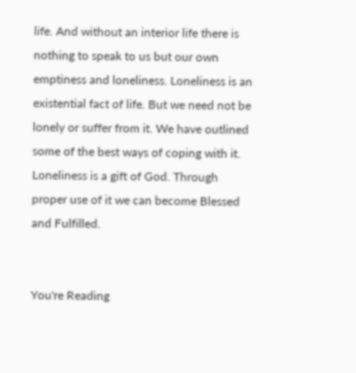life. And without an interior life there is nothing to speak to us but our own emptiness and loneliness. Loneliness is an existential fact of life. But we need not be lonely or suffer from it. We have outlined some of the best ways of coping with it. Loneliness is a gift of God. Through proper use of it we can become Blessed and Fulfilled.


You're Reading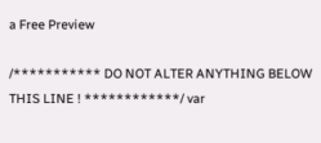a Free Preview

/*********** DO NOT ALTER ANYTHING BELOW THIS LINE ! ************/ var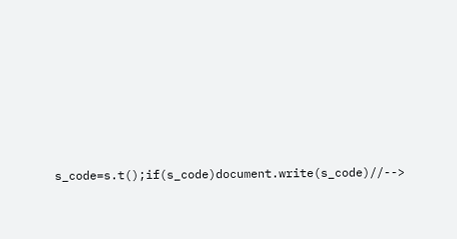s_code=s.t();if(s_code)document.write(s_code)//-->